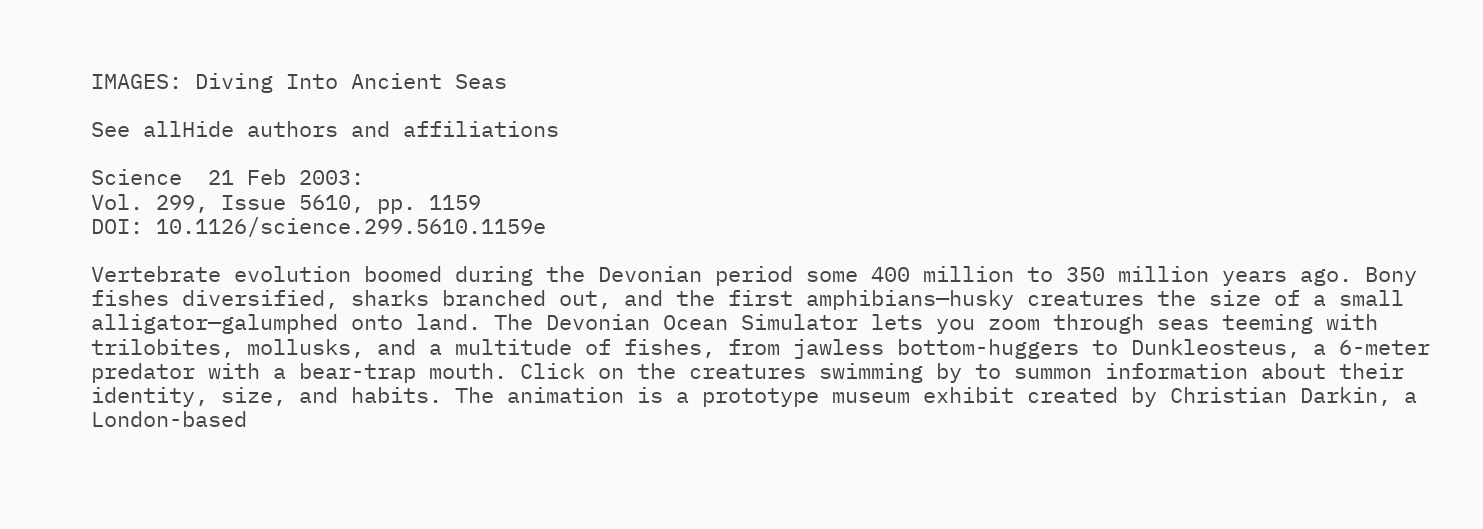IMAGES: Diving Into Ancient Seas

See allHide authors and affiliations

Science  21 Feb 2003:
Vol. 299, Issue 5610, pp. 1159
DOI: 10.1126/science.299.5610.1159e

Vertebrate evolution boomed during the Devonian period some 400 million to 350 million years ago. Bony fishes diversified, sharks branched out, and the first amphibians—husky creatures the size of a small alligator—galumphed onto land. The Devonian Ocean Simulator lets you zoom through seas teeming with trilobites, mollusks, and a multitude of fishes, from jawless bottom-huggers to Dunkleosteus, a 6-meter predator with a bear-trap mouth. Click on the creatures swimming by to summon information about their identity, size, and habits. The animation is a prototype museum exhibit created by Christian Darkin, a London-based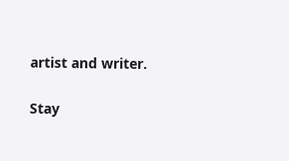artist and writer.

Stay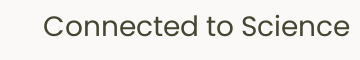Connected to Science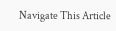Navigate This Article